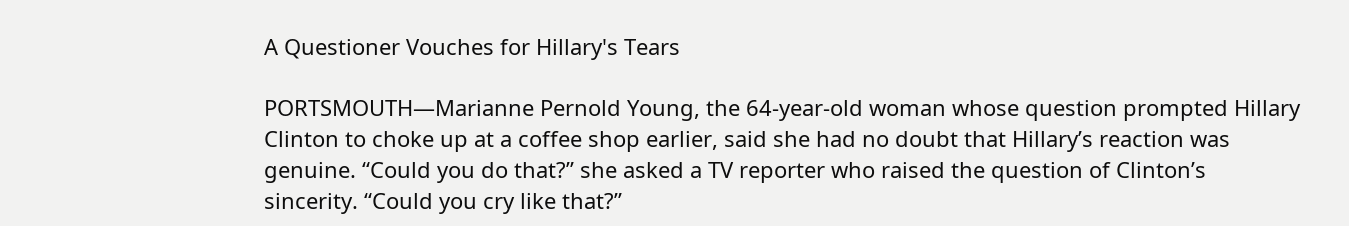A Questioner Vouches for Hillary's Tears

PORTSMOUTH—Marianne Pernold Young, the 64-year-old woman whose question prompted Hillary Clinton to choke up at a coffee shop earlier, said she had no doubt that Hillary’s reaction was genuine. “Could you do that?” she asked a TV reporter who raised the question of Clinton’s sincerity. “Could you cry like that?”